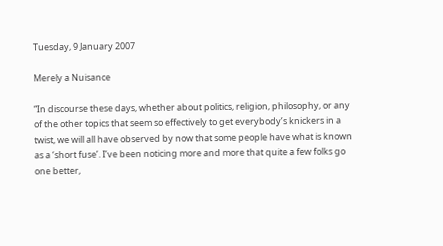Tuesday, 9 January 2007

Merely a Nuisance

“In discourse these days, whether about politics, religion, philosophy, or any of the other topics that seem so effectively to get everybody’s knickers in a twist, we will all have observed by now that some people have what is known as a ‘short fuse’. I’ve been noticing more and more that quite a few folks go one better,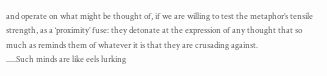and operate on what might be thought of, if we are willing to test the metaphor’s tensile strength, as a ‘proximity’ fuse: they detonate at the expression of any thought that so much as reminds them of whatever it is that they are crusading against.
.....Such minds are like eels lurking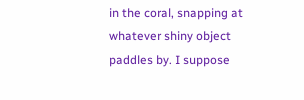in the coral, snapping at whatever shiny object paddles by. I suppose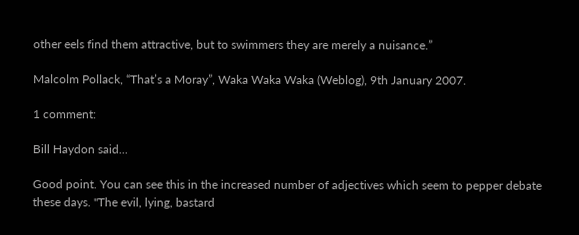other eels find them attractive, but to swimmers they are merely a nuisance.”

Malcolm Pollack, “That’s a Moray”, Waka Waka Waka (Weblog), 9th January 2007.

1 comment:

Bill Haydon said...

Good point. You can see this in the increased number of adjectives which seem to pepper debate these days. "The evil, lying, bastard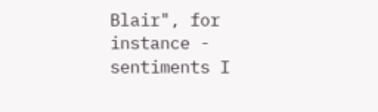Blair", for instance - sentiments I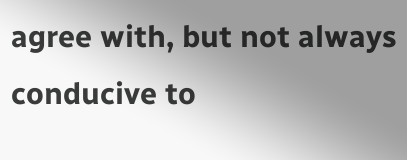agree with, but not always conducive to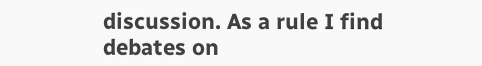discussion. As a rule I find debates on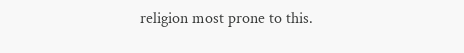religion most prone to this.